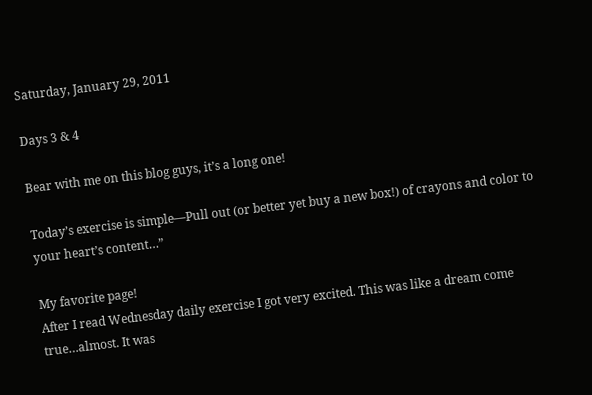Saturday, January 29, 2011

Days 3 & 4

Bear with me on this blog guys, it’s a long one!

Today’s exercise is simple—Pull out (or better yet buy a new box!) of crayons and color to your heart’s content…”

My favorite page!
After I read Wednesday daily exercise I got very excited. This was like a dream come true…almost. It was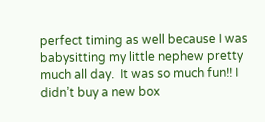perfect timing as well because I was babysitting my little nephew pretty much all day.  It was so much fun!! I didn’t buy a new box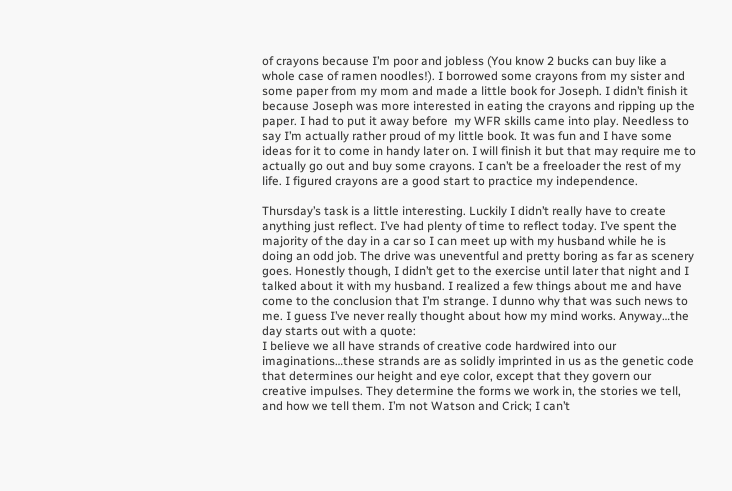of crayons because I’m poor and jobless (You know 2 bucks can buy like a whole case of ramen noodles!). I borrowed some crayons from my sister and some paper from my mom and made a little book for Joseph. I didn’t finish it because Joseph was more interested in eating the crayons and ripping up the paper. I had to put it away before  my WFR skills came into play. Needless to say I’m actually rather proud of my little book. It was fun and I have some ideas for it to come in handy later on. I will finish it but that may require me to actually go out and buy some crayons. I can’t be a freeloader the rest of my life. I figured crayons are a good start to practice my independence.

Thursday’s task is a little interesting. Luckily I didn’t really have to create anything just reflect. I’ve had plenty of time to reflect today. I’ve spent the majority of the day in a car so I can meet up with my husband while he is doing an odd job. The drive was uneventful and pretty boring as far as scenery goes. Honestly though, I didn’t get to the exercise until later that night and I talked about it with my husband. I realized a few things about me and have come to the conclusion that I’m strange. I dunno why that was such news to me. I guess I’ve never really thought about how my mind works. Anyway…the day starts out with a quote:
I believe we all have strands of creative code hardwired into our imaginations…these strands are as solidly imprinted in us as the genetic code that determines our height and eye color, except that they govern our creative impulses. They determine the forms we work in, the stories we tell, and how we tell them. I’m not Watson and Crick; I can’t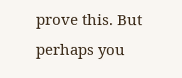prove this. But perhaps you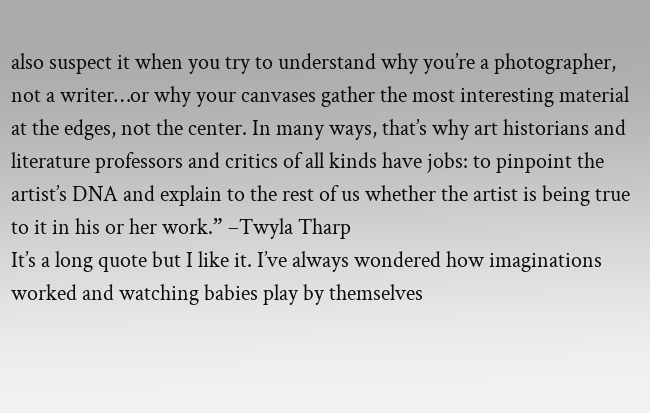also suspect it when you try to understand why you’re a photographer, not a writer…or why your canvases gather the most interesting material at the edges, not the center. In many ways, that’s why art historians and literature professors and critics of all kinds have jobs: to pinpoint the artist’s DNA and explain to the rest of us whether the artist is being true to it in his or her work.” –Twyla Tharp
It’s a long quote but I like it. I’ve always wondered how imaginations worked and watching babies play by themselves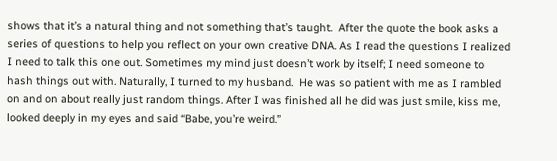shows that it’s a natural thing and not something that’s taught.  After the quote the book asks a series of questions to help you reflect on your own creative DNA. As I read the questions I realized I need to talk this one out. Sometimes my mind just doesn’t work by itself; I need someone to hash things out with. Naturally, I turned to my husband.  He was so patient with me as I rambled on and on about really just random things. After I was finished all he did was just smile, kiss me, looked deeply in my eyes and said “Babe, you’re weird.”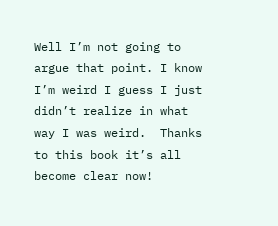Well I’m not going to argue that point. I know I’m weird I guess I just didn’t realize in what way I was weird.  Thanks to this book it’s all become clear now!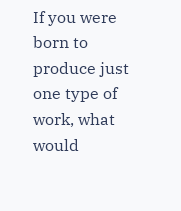If you were born to produce just one type of work, what would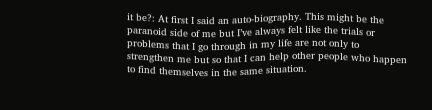it be?: At first I said an auto-biography. This might be the paranoid side of me but I’ve always felt like the trials or problems that I go through in my life are not only to strengthen me but so that I can help other people who happen to find themselves in the same situation.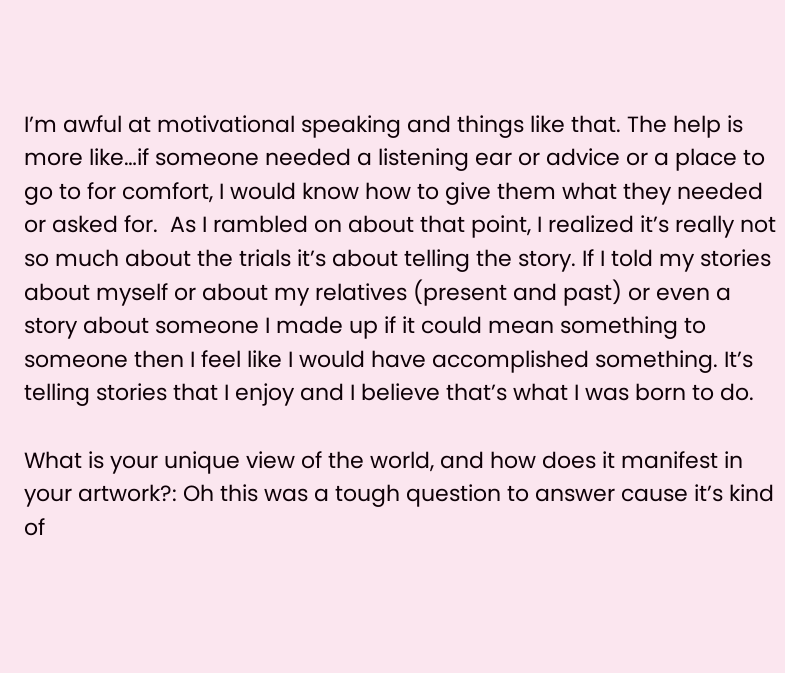I’m awful at motivational speaking and things like that. The help is more like…if someone needed a listening ear or advice or a place to go to for comfort, I would know how to give them what they needed or asked for.  As I rambled on about that point, I realized it’s really not so much about the trials it’s about telling the story. If I told my stories about myself or about my relatives (present and past) or even a story about someone I made up if it could mean something to someone then I feel like I would have accomplished something. It’s telling stories that I enjoy and I believe that’s what I was born to do.

What is your unique view of the world, and how does it manifest in your artwork?: Oh this was a tough question to answer cause it’s kind of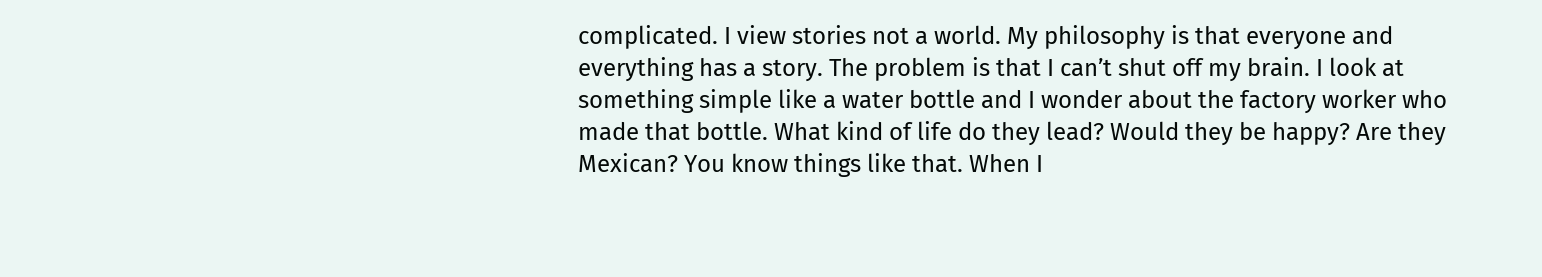complicated. I view stories not a world. My philosophy is that everyone and everything has a story. The problem is that I can’t shut off my brain. I look at something simple like a water bottle and I wonder about the factory worker who made that bottle. What kind of life do they lead? Would they be happy? Are they Mexican? You know things like that. When I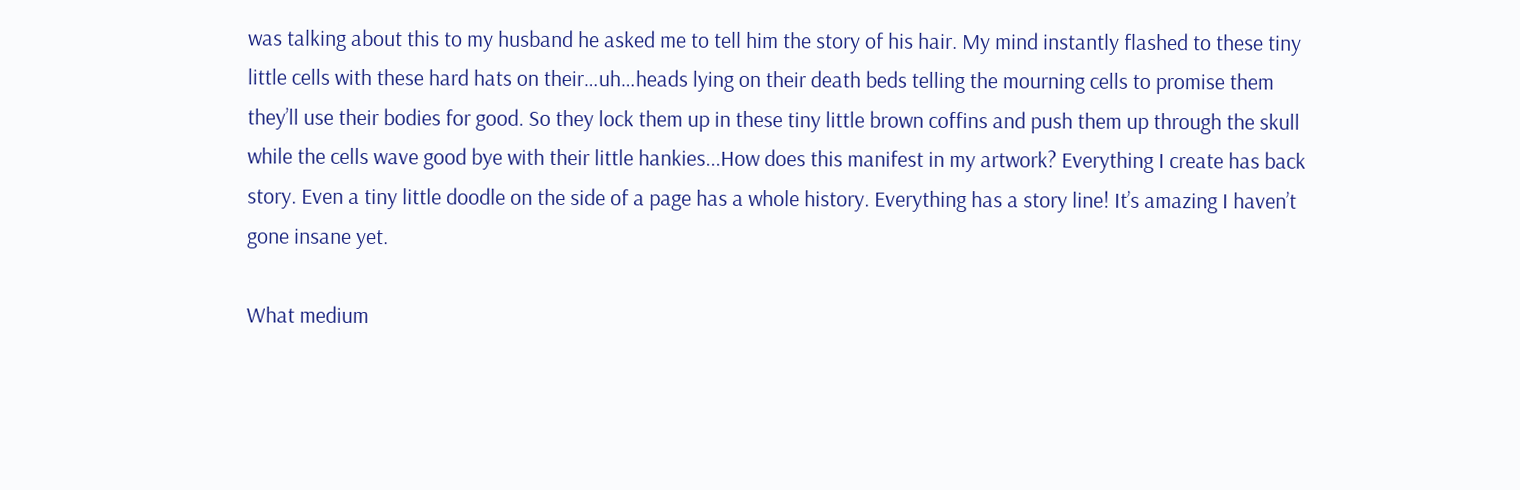was talking about this to my husband he asked me to tell him the story of his hair. My mind instantly flashed to these tiny little cells with these hard hats on their…uh…heads lying on their death beds telling the mourning cells to promise them they’ll use their bodies for good. So they lock them up in these tiny little brown coffins and push them up through the skull while the cells wave good bye with their little hankies...How does this manifest in my artwork? Everything I create has back story. Even a tiny little doodle on the side of a page has a whole history. Everything has a story line! It’s amazing I haven’t gone insane yet.

What medium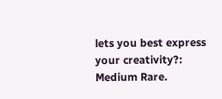lets you best express your creativity?: Medium Rare.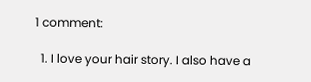1 comment:

  1. I love your hair story. I also have a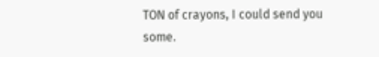TON of crayons, I could send you some.